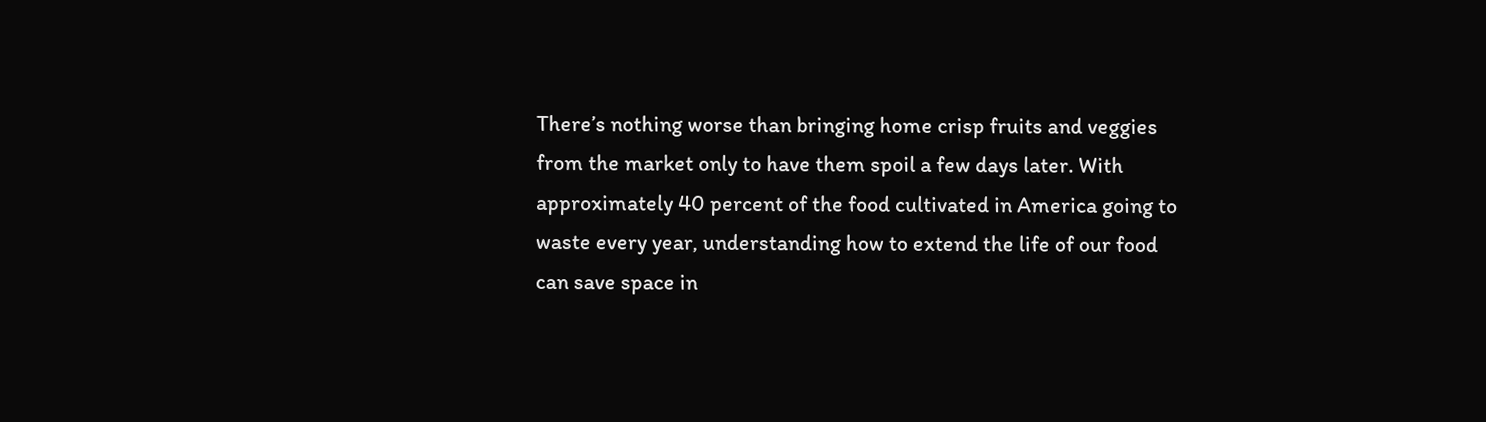There’s nothing worse than bringing home crisp fruits and veggies from the market only to have them spoil a few days later. With approximately 40 percent of the food cultivated in America going to waste every year, understanding how to extend the life of our food can save space in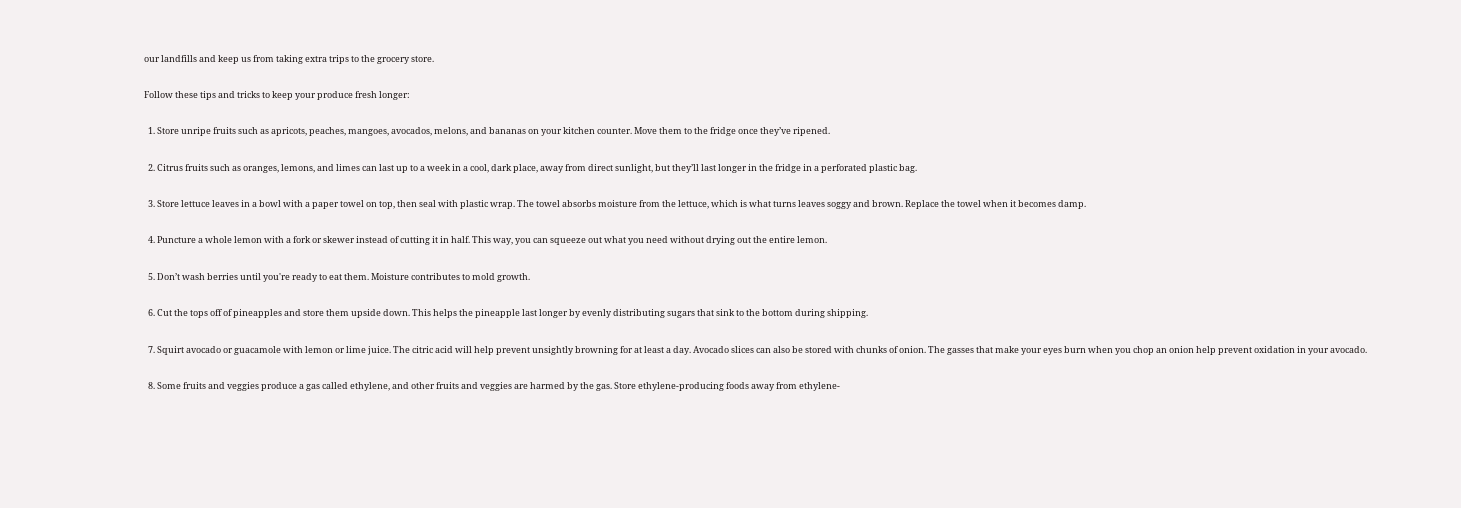our landfills and keep us from taking extra trips to the grocery store.

Follow these tips and tricks to keep your produce fresh longer:

  1. Store unripe fruits such as apricots, peaches, mangoes, avocados, melons, and bananas on your kitchen counter. Move them to the fridge once they’ve ripened.

  2. Citrus fruits such as oranges, lemons, and limes can last up to a week in a cool, dark place, away from direct sunlight, but they’ll last longer in the fridge in a perforated plastic bag.

  3. Store lettuce leaves in a bowl with a paper towel on top, then seal with plastic wrap. The towel absorbs moisture from the lettuce, which is what turns leaves soggy and brown. Replace the towel when it becomes damp.

  4. Puncture a whole lemon with a fork or skewer instead of cutting it in half. This way, you can squeeze out what you need without drying out the entire lemon.

  5. Don’t wash berries until you're ready to eat them. Moisture contributes to mold growth.

  6. Cut the tops off of pineapples and store them upside down. This helps the pineapple last longer by evenly distributing sugars that sink to the bottom during shipping.

  7. Squirt avocado or guacamole with lemon or lime juice. The citric acid will help prevent unsightly browning for at least a day. Avocado slices can also be stored with chunks of onion. The gasses that make your eyes burn when you chop an onion help prevent oxidation in your avocado.

  8. Some fruits and veggies produce a gas called ethylene, and other fruits and veggies are harmed by the gas. Store ethylene-producing foods away from ethylene-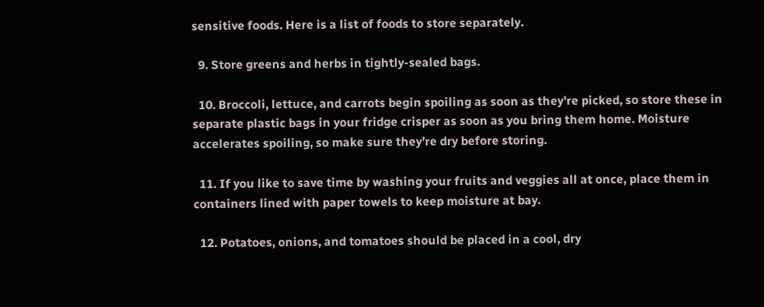sensitive foods. Here is a list of foods to store separately.

  9. Store greens and herbs in tightly-sealed bags.

  10. Broccoli, lettuce, and carrots begin spoiling as soon as they're picked, so store these in separate plastic bags in your fridge crisper as soon as you bring them home. Moisture accelerates spoiling, so make sure they’re dry before storing.

  11. If you like to save time by washing your fruits and veggies all at once, place them in containers lined with paper towels to keep moisture at bay.

  12. Potatoes, onions, and tomatoes should be placed in a cool, dry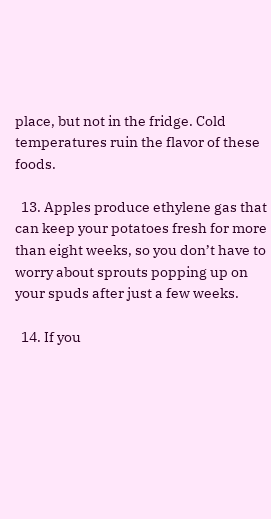place, but not in the fridge. Cold temperatures ruin the flavor of these foods.

  13. Apples produce ethylene gas that can keep your potatoes fresh for more than eight weeks, so you don’t have to worry about sprouts popping up on your spuds after just a few weeks.

  14. If you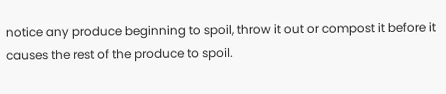notice any produce beginning to spoil, throw it out or compost it before it causes the rest of the produce to spoil.